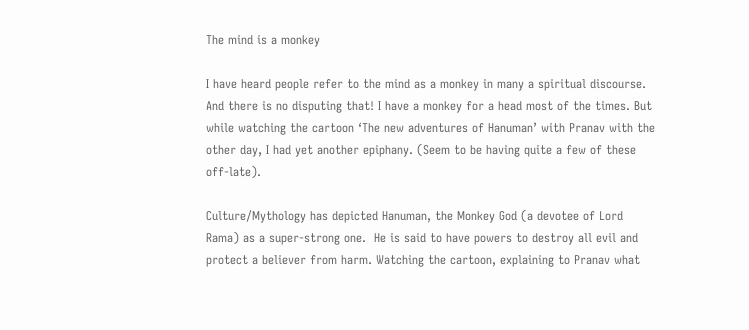The mind is a monkey

I have heard people refer to the mind as a monkey in many a spiritual discourse. And there is no disputing that! I have a monkey for a head most of the times. But while watching the cartoon ‘The new adventures of Hanuman’ with Pranav with the other day, I had yet another epiphany. (Seem to be having quite a few of these off-late).

Culture/Mythology has depicted Hanuman, the Monkey God (a devotee of Lord Rama) as a super-strong one.  He is said to have powers to destroy all evil and protect a believer from harm. Watching the cartoon, explaining to Pranav what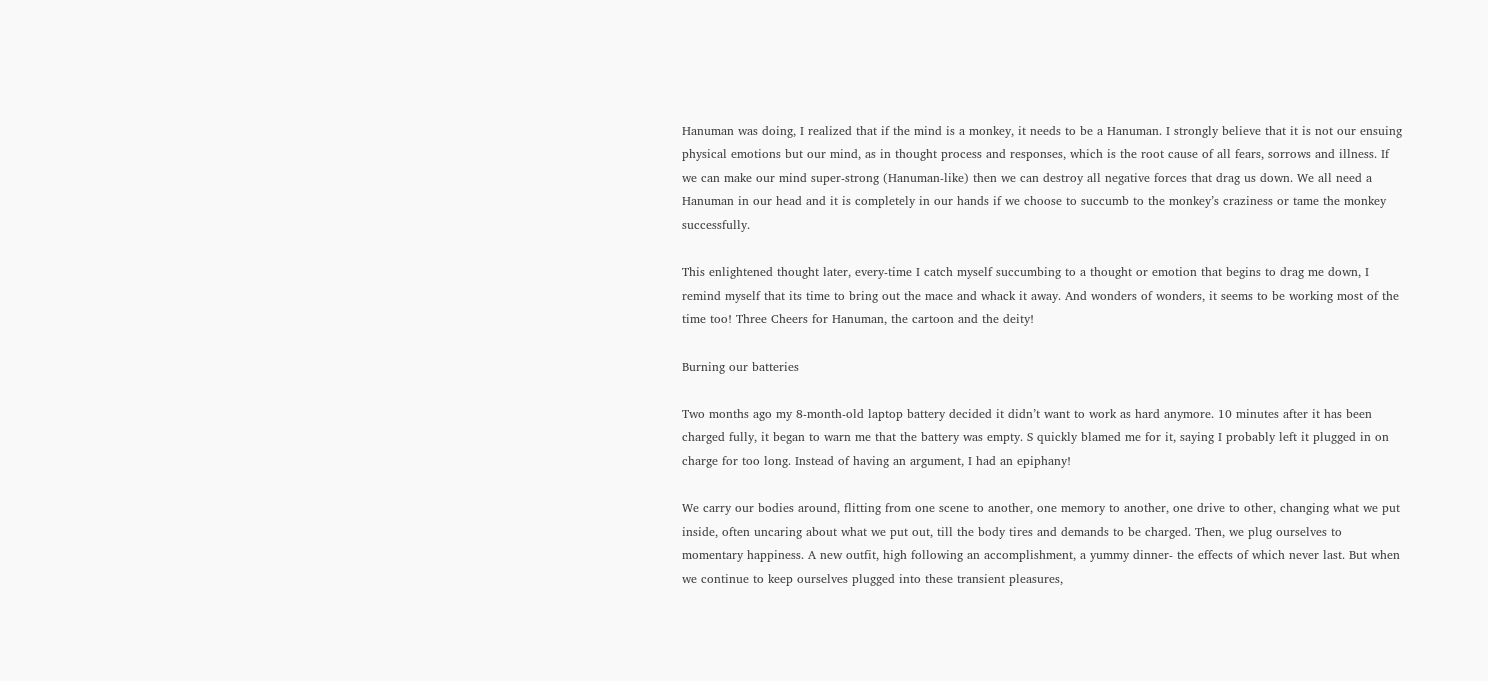Hanuman was doing, I realized that if the mind is a monkey, it needs to be a Hanuman. I strongly believe that it is not our ensuing physical emotions but our mind, as in thought process and responses, which is the root cause of all fears, sorrows and illness. If we can make our mind super-strong (Hanuman-like) then we can destroy all negative forces that drag us down. We all need a Hanuman in our head and it is completely in our hands if we choose to succumb to the monkey’s craziness or tame the monkey successfully.

This enlightened thought later, every-time I catch myself succumbing to a thought or emotion that begins to drag me down, I remind myself that its time to bring out the mace and whack it away. And wonders of wonders, it seems to be working most of the time too! Three Cheers for Hanuman, the cartoon and the deity!

Burning our batteries

Two months ago my 8-month-old laptop battery decided it didn’t want to work as hard anymore. 10 minutes after it has been charged fully, it began to warn me that the battery was empty. S quickly blamed me for it, saying I probably left it plugged in on charge for too long. Instead of having an argument, I had an epiphany!

We carry our bodies around, flitting from one scene to another, one memory to another, one drive to other, changing what we put inside, often uncaring about what we put out, till the body tires and demands to be charged. Then, we plug ourselves to momentary happiness. A new outfit, high following an accomplishment, a yummy dinner- the effects of which never last. But when we continue to keep ourselves plugged into these transient pleasures,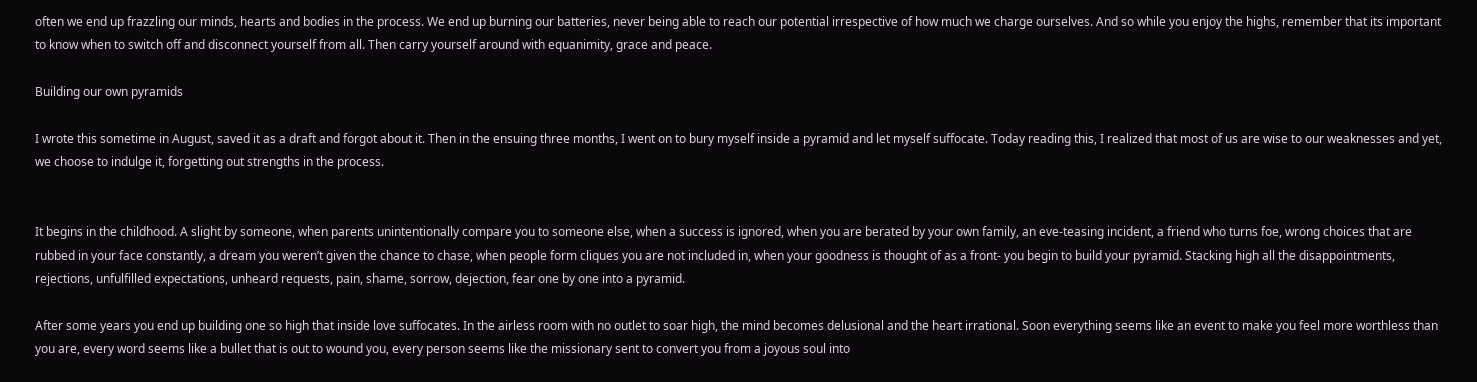often we end up frazzling our minds, hearts and bodies in the process. We end up burning our batteries, never being able to reach our potential irrespective of how much we charge ourselves. And so while you enjoy the highs, remember that its important to know when to switch off and disconnect yourself from all. Then carry yourself around with equanimity, grace and peace.

Building our own pyramids

I wrote this sometime in August, saved it as a draft and forgot about it. Then in the ensuing three months, I went on to bury myself inside a pyramid and let myself suffocate. Today reading this, I realized that most of us are wise to our weaknesses and yet, we choose to indulge it, forgetting out strengths in the process.


It begins in the childhood. A slight by someone, when parents unintentionally compare you to someone else, when a success is ignored, when you are berated by your own family, an eve-teasing incident, a friend who turns foe, wrong choices that are rubbed in your face constantly, a dream you weren’t given the chance to chase, when people form cliques you are not included in, when your goodness is thought of as a front- you begin to build your pyramid. Stacking high all the disappointments, rejections, unfulfilled expectations, unheard requests, pain, shame, sorrow, dejection, fear one by one into a pyramid.

After some years you end up building one so high that inside love suffocates. In the airless room with no outlet to soar high, the mind becomes delusional and the heart irrational. Soon everything seems like an event to make you feel more worthless than you are, every word seems like a bullet that is out to wound you, every person seems like the missionary sent to convert you from a joyous soul into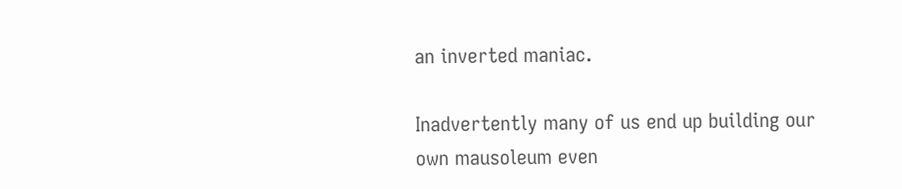an inverted maniac.

Inadvertently many of us end up building our own mausoleum even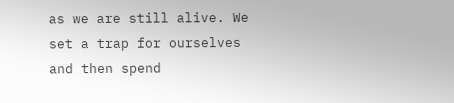as we are still alive. We set a trap for ourselves and then spend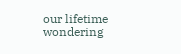our lifetime wondering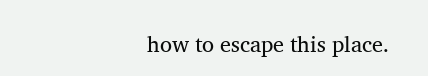how to escape this place.